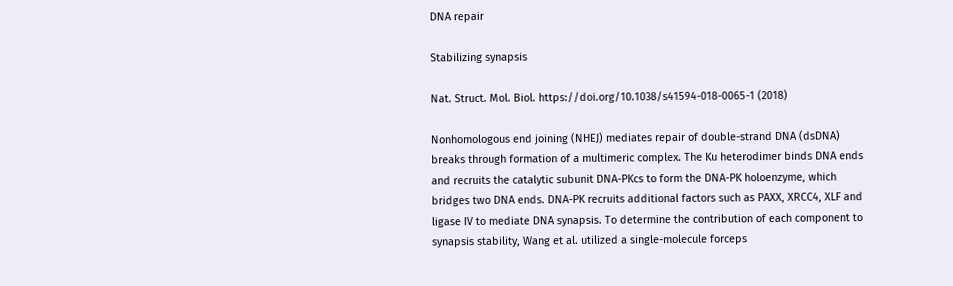DNA repair

Stabilizing synapsis

Nat. Struct. Mol. Biol. https://doi.org/10.1038/s41594-018-0065-1 (2018)

Nonhomologous end joining (NHEJ) mediates repair of double-strand DNA (dsDNA) breaks through formation of a multimeric complex. The Ku heterodimer binds DNA ends and recruits the catalytic subunit DNA-PKcs to form the DNA-PK holoenzyme, which bridges two DNA ends. DNA-PK recruits additional factors such as PAXX, XRCC4, XLF and ligase IV to mediate DNA synapsis. To determine the contribution of each component to synapsis stability, Wang et al. utilized a single-molecule forceps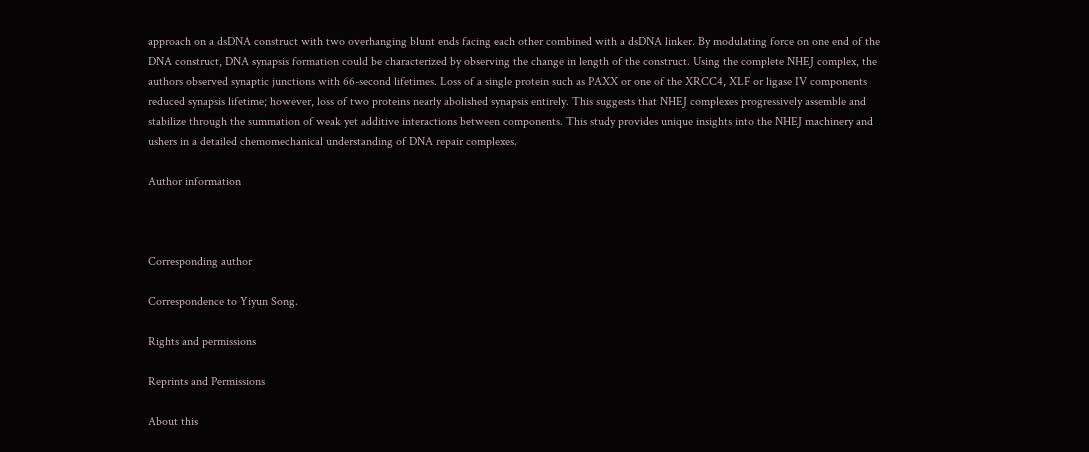approach on a dsDNA construct with two overhanging blunt ends facing each other combined with a dsDNA linker. By modulating force on one end of the DNA construct, DNA synapsis formation could be characterized by observing the change in length of the construct. Using the complete NHEJ complex, the authors observed synaptic junctions with 66-second lifetimes. Loss of a single protein such as PAXX or one of the XRCC4, XLF or ligase IV components reduced synapsis lifetime; however, loss of two proteins nearly abolished synapsis entirely. This suggests that NHEJ complexes progressively assemble and stabilize through the summation of weak yet additive interactions between components. This study provides unique insights into the NHEJ machinery and ushers in a detailed chemomechanical understanding of DNA repair complexes.

Author information



Corresponding author

Correspondence to Yiyun Song.

Rights and permissions

Reprints and Permissions

About this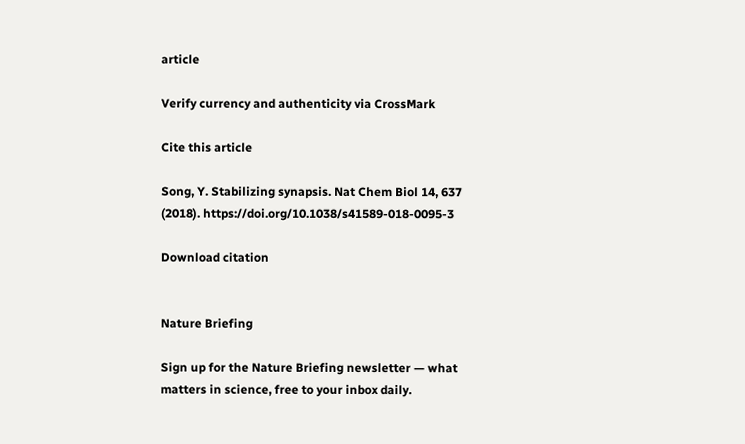article

Verify currency and authenticity via CrossMark

Cite this article

Song, Y. Stabilizing synapsis. Nat Chem Biol 14, 637 (2018). https://doi.org/10.1038/s41589-018-0095-3

Download citation


Nature Briefing

Sign up for the Nature Briefing newsletter — what matters in science, free to your inbox daily.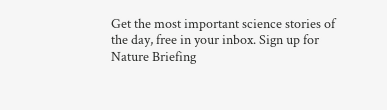Get the most important science stories of the day, free in your inbox. Sign up for Nature Briefing